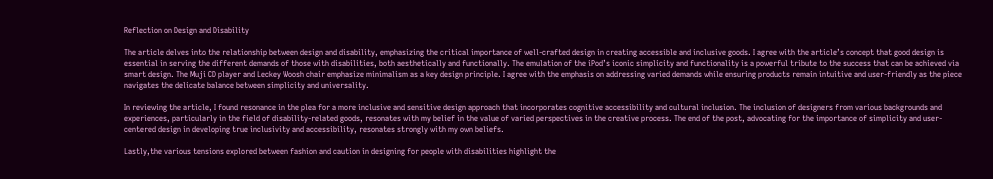Reflection on Design and Disability

The article delves into the relationship between design and disability, emphasizing the critical importance of well-crafted design in creating accessible and inclusive goods. I agree with the article’s concept that good design is essential in serving the different demands of those with disabilities, both aesthetically and functionally. The emulation of the iPod’s iconic simplicity and functionality is a powerful tribute to the success that can be achieved via smart design. The Muji CD player and Leckey Woosh chair emphasize minimalism as a key design principle. I agree with the emphasis on addressing varied demands while ensuring products remain intuitive and user-friendly as the piece navigates the delicate balance between simplicity and universality.

In reviewing the article, I found resonance in the plea for a more inclusive and sensitive design approach that incorporates cognitive accessibility and cultural inclusion. The inclusion of designers from various backgrounds and experiences, particularly in the field of disability-related goods, resonates with my belief in the value of varied perspectives in the creative process. The end of the post, advocating for the importance of simplicity and user-centered design in developing true inclusivity and accessibility, resonates strongly with my own beliefs.

Lastly,the various tensions explored between fashion and caution in designing for people with disabilities highlight the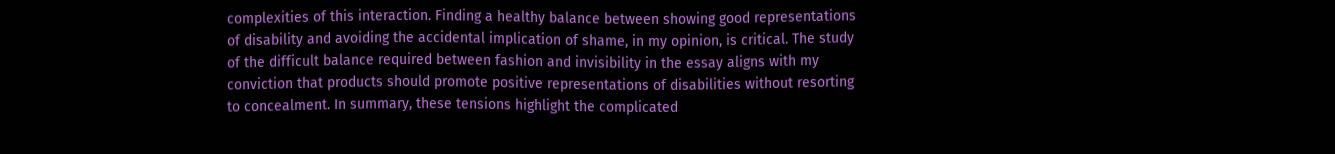complexities of this interaction. Finding a healthy balance between showing good representations of disability and avoiding the accidental implication of shame, in my opinion, is critical. The study of the difficult balance required between fashion and invisibility in the essay aligns with my conviction that products should promote positive representations of disabilities without resorting to concealment. In summary, these tensions highlight the complicated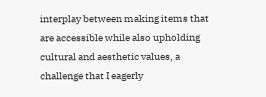interplay between making items that are accessible while also upholding cultural and aesthetic values, a challenge that I eagerly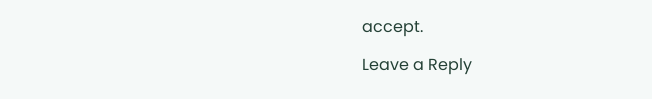accept.

Leave a Reply